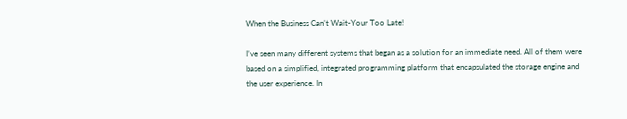When the Business Can’t Wait-Your Too Late!

I’ve seen many different systems that began as a solution for an immediate need. All of them were based on a simplified, integrated programming platform that encapsulated the storage engine and the user experience. In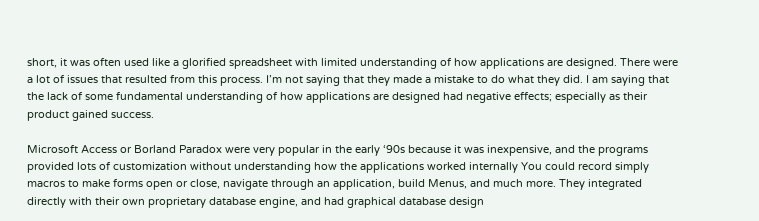short, it was often used like a glorified spreadsheet with limited understanding of how applications are designed. There were a lot of issues that resulted from this process. I’m not saying that they made a mistake to do what they did. I am saying that the lack of some fundamental understanding of how applications are designed had negative effects; especially as their product gained success.

Microsoft Access or Borland Paradox were very popular in the early ‘90s because it was inexpensive, and the programs provided lots of customization without understanding how the applications worked internally You could record simply macros to make forms open or close, navigate through an application, build Menus, and much more. They integrated directly with their own proprietary database engine, and had graphical database design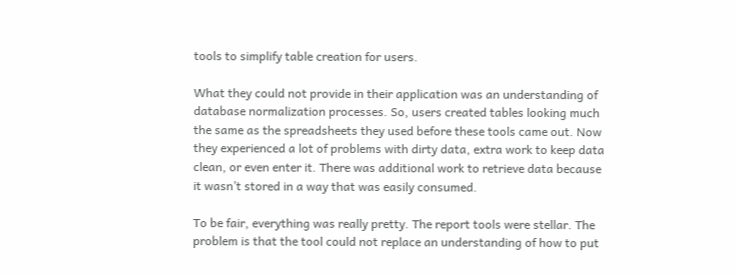tools to simplify table creation for users.

What they could not provide in their application was an understanding of database normalization processes. So, users created tables looking much the same as the spreadsheets they used before these tools came out. Now they experienced a lot of problems with dirty data, extra work to keep data clean, or even enter it. There was additional work to retrieve data because it wasn’t stored in a way that was easily consumed.

To be fair, everything was really pretty. The report tools were stellar. The problem is that the tool could not replace an understanding of how to put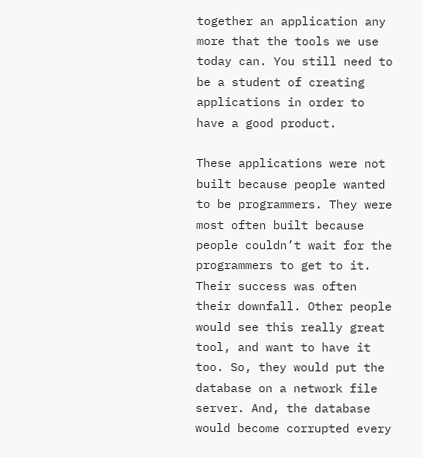together an application any more that the tools we use today can. You still need to be a student of creating applications in order to have a good product.

These applications were not built because people wanted to be programmers. They were most often built because people couldn’t wait for the programmers to get to it. Their success was often their downfall. Other people would see this really great tool, and want to have it too. So, they would put the database on a network file server. And, the database would become corrupted every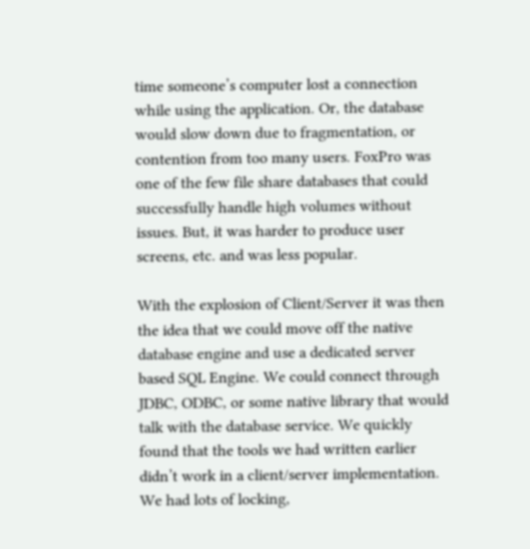time someone’s computer lost a connection while using the application. Or, the database would slow down due to fragmentation, or contention from too many users. FoxPro was one of the few file share databases that could successfully handle high volumes without issues. But, it was harder to produce user screens, etc. and was less popular.

With the explosion of Client/Server it was then the idea that we could move off the native database engine and use a dedicated server based SQL Engine. We could connect through JDBC, ODBC, or some native library that would talk with the database service. We quickly found that the tools we had written earlier didn’t work in a client/server implementation. We had lots of locking,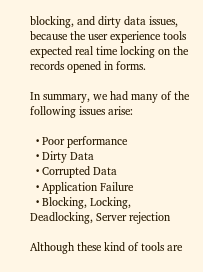blocking, and dirty data issues, because the user experience tools expected real time locking on the records opened in forms.

In summary, we had many of the following issues arise:

  • Poor performance
  • Dirty Data
  • Corrupted Data
  • Application Failure
  • Blocking, Locking, Deadlocking, Server rejection

Although these kind of tools are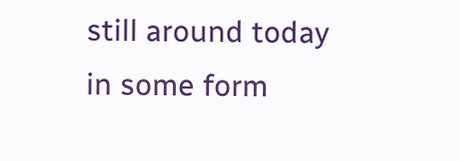still around today in some form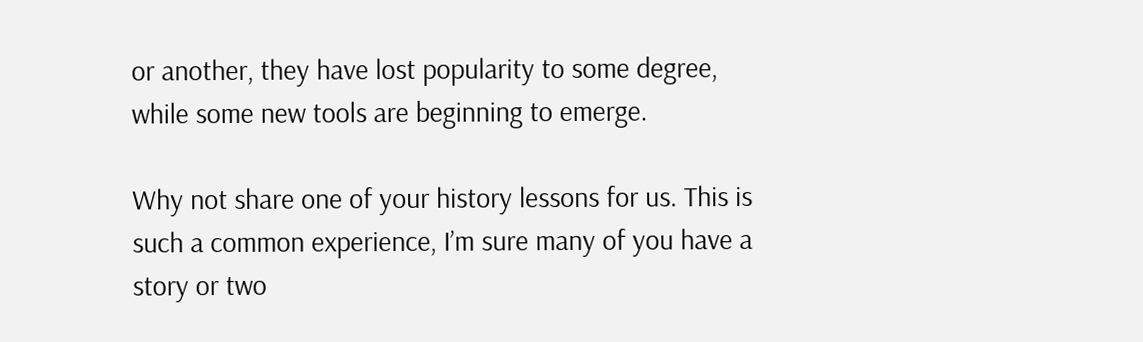or another, they have lost popularity to some degree, while some new tools are beginning to emerge.

Why not share one of your history lessons for us. This is such a common experience, I’m sure many of you have a story or two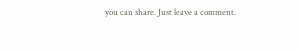you can share. Just leave a comment.